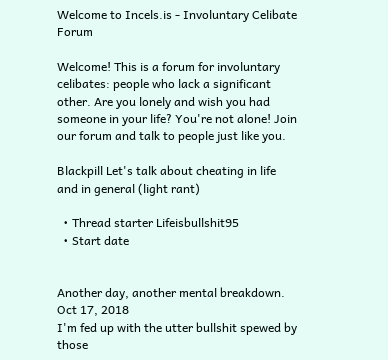Welcome to Incels.is - Involuntary Celibate Forum

Welcome! This is a forum for involuntary celibates: people who lack a significant other. Are you lonely and wish you had someone in your life? You're not alone! Join our forum and talk to people just like you.

Blackpill Let's talk about cheating in life and in general (light rant)

  • Thread starter Lifeisbullshit95
  • Start date


Another day, another mental breakdown.
Oct 17, 2018
I'm fed up with the utter bullshit spewed by those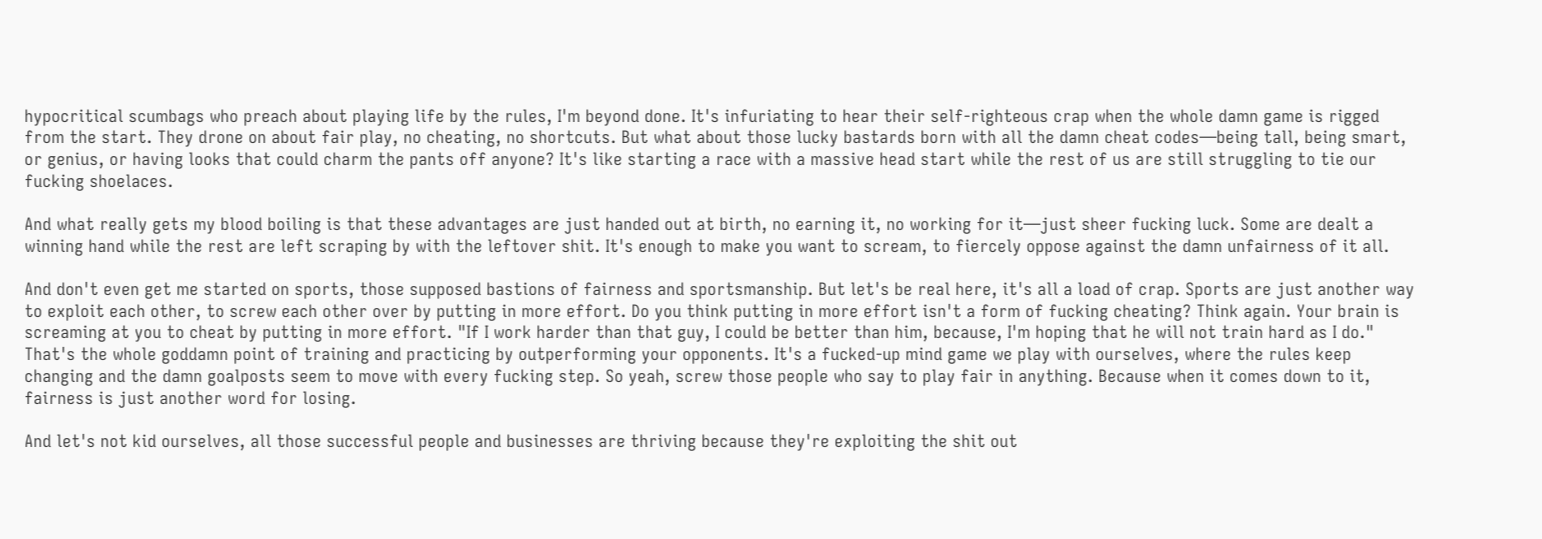hypocritical scumbags who preach about playing life by the rules, I'm beyond done. It's infuriating to hear their self-righteous crap when the whole damn game is rigged from the start. They drone on about fair play, no cheating, no shortcuts. But what about those lucky bastards born with all the damn cheat codes—being tall, being smart, or genius, or having looks that could charm the pants off anyone? It's like starting a race with a massive head start while the rest of us are still struggling to tie our fucking shoelaces.

And what really gets my blood boiling is that these advantages are just handed out at birth, no earning it, no working for it—just sheer fucking luck. Some are dealt a winning hand while the rest are left scraping by with the leftover shit. It's enough to make you want to scream, to fiercely oppose against the damn unfairness of it all.

And don't even get me started on sports, those supposed bastions of fairness and sportsmanship. But let's be real here, it's all a load of crap. Sports are just another way to exploit each other, to screw each other over by putting in more effort. Do you think putting in more effort isn't a form of fucking cheating? Think again. Your brain is screaming at you to cheat by putting in more effort. "If I work harder than that guy, I could be better than him, because, I'm hoping that he will not train hard as I do." That's the whole goddamn point of training and practicing by outperforming your opponents. It's a fucked-up mind game we play with ourselves, where the rules keep changing and the damn goalposts seem to move with every fucking step. So yeah, screw those people who say to play fair in anything. Because when it comes down to it, fairness is just another word for losing.

And let's not kid ourselves, all those successful people and businesses are thriving because they're exploiting the shit out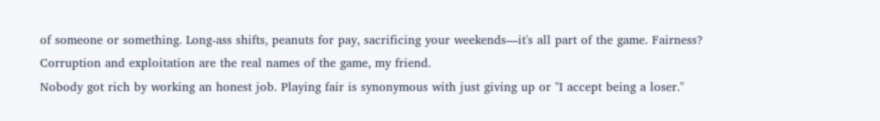of someone or something. Long-ass shifts, peanuts for pay, sacrificing your weekends—it's all part of the game. Fairness? Corruption and exploitation are the real names of the game, my friend.
Nobody got rich by working an honest job. Playing fair is synonymous with just giving up or "I accept being a loser."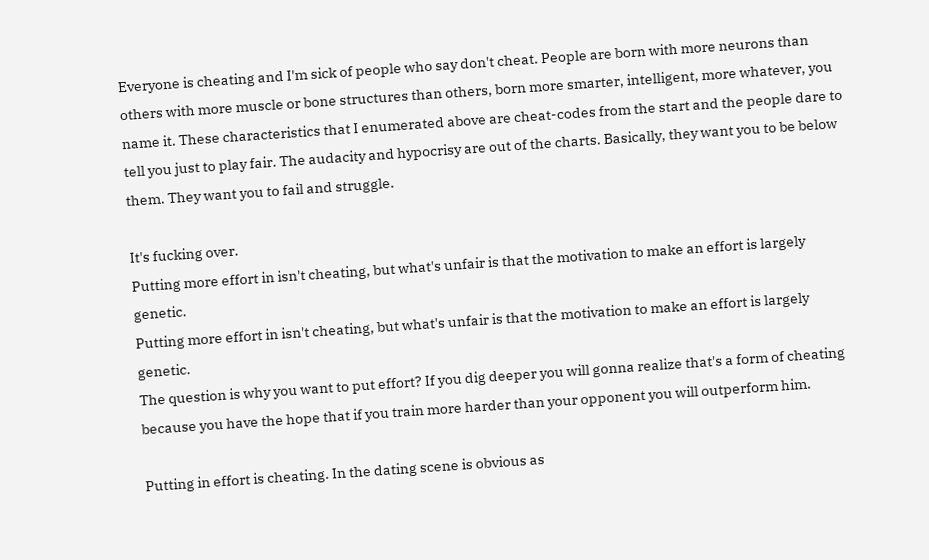Everyone is cheating and I'm sick of people who say don't cheat. People are born with more neurons than others with more muscle or bone structures than others, born more smarter, intelligent, more whatever, you name it. These characteristics that I enumerated above are cheat-codes from the start and the people dare to tell you just to play fair. The audacity and hypocrisy are out of the charts. Basically, they want you to be below them. They want you to fail and struggle.

It's fucking over.
Putting more effort in isn't cheating, but what's unfair is that the motivation to make an effort is largely genetic.
Putting more effort in isn't cheating, but what's unfair is that the motivation to make an effort is largely genetic.
The question is why you want to put effort? If you dig deeper you will gonna realize that's a form of cheating because you have the hope that if you train more harder than your opponent you will outperform him.

Putting in effort is cheating. In the dating scene is obvious as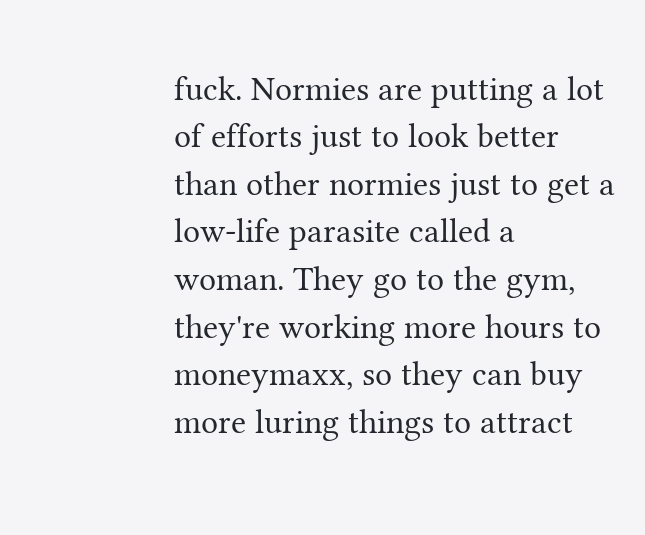fuck. Normies are putting a lot of efforts just to look better than other normies just to get a low-life parasite called a woman. They go to the gym, they're working more hours to moneymaxx, so they can buy more luring things to attract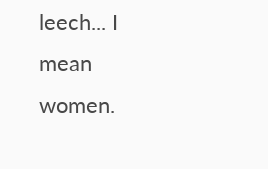leech... I mean women.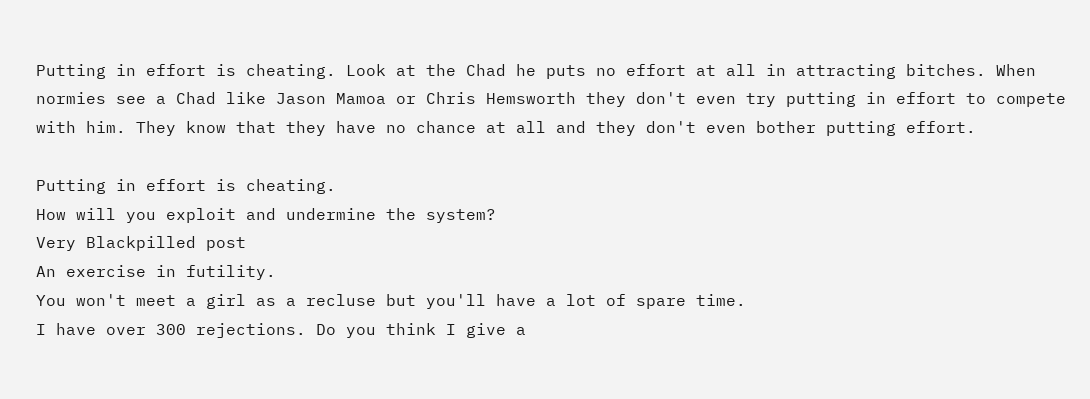Putting in effort is cheating. Look at the Chad he puts no effort at all in attracting bitches. When normies see a Chad like Jason Mamoa or Chris Hemsworth they don't even try putting in effort to compete with him. They know that they have no chance at all and they don't even bother putting effort.

Putting in effort is cheating.
How will you exploit and undermine the system?
Very Blackpilled post
An exercise in futility.
You won't meet a girl as a recluse but you'll have a lot of spare time.
I have over 300 rejections. Do you think I give a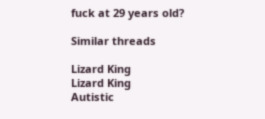fuck at 29 years old?

Similar threads

Lizard King
Lizard King
Autistic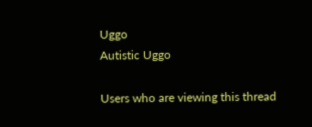Uggo
Autistic Uggo

Users who are viewing this thread